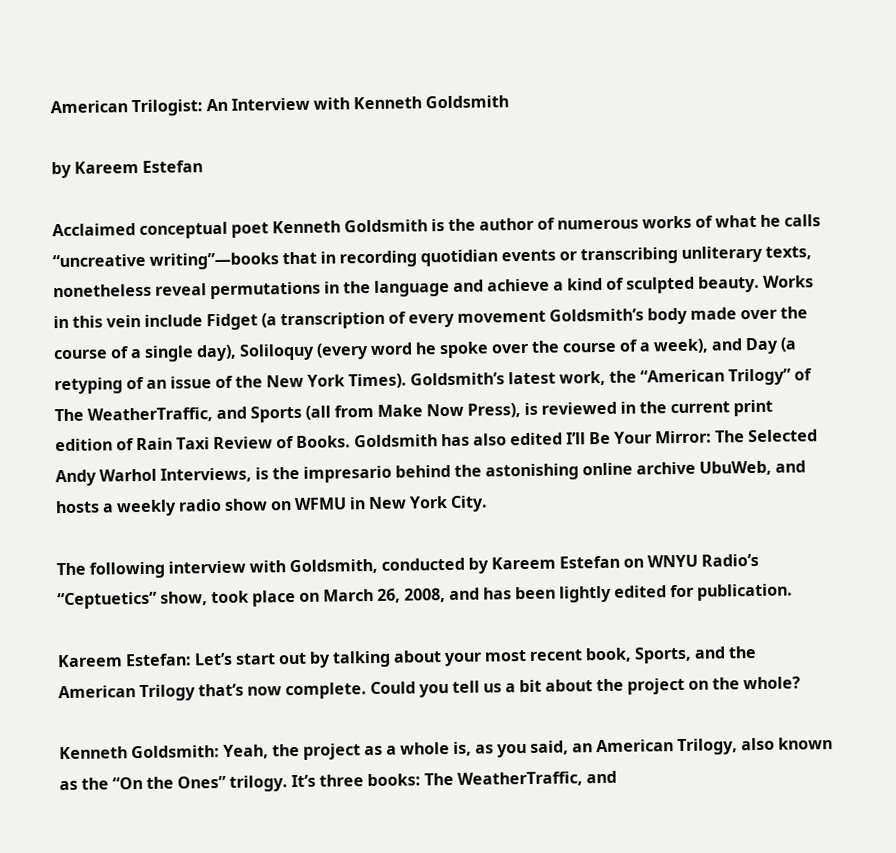American Trilogist: An Interview with Kenneth Goldsmith

by Kareem Estefan

Acclaimed conceptual poet Kenneth Goldsmith is the author of numerous works of what he calls “uncreative writing”—books that in recording quotidian events or transcribing unliterary texts, nonetheless reveal permutations in the language and achieve a kind of sculpted beauty. Works in this vein include Fidget (a transcription of every movement Goldsmith’s body made over the course of a single day), Soliloquy (every word he spoke over the course of a week), and Day (a retyping of an issue of the New York Times). Goldsmith’s latest work, the “American Trilogy” of The WeatherTraffic, and Sports (all from Make Now Press), is reviewed in the current print edition of Rain Taxi Review of Books. Goldsmith has also edited I’ll Be Your Mirror: The Selected Andy Warhol Interviews, is the impresario behind the astonishing online archive UbuWeb, and hosts a weekly radio show on WFMU in New York City.

The following interview with Goldsmith, conducted by Kareem Estefan on WNYU Radio’s “Ceptuetics” show, took place on March 26, 2008, and has been lightly edited for publication.

Kareem Estefan: Let’s start out by talking about your most recent book, Sports, and the American Trilogy that’s now complete. Could you tell us a bit about the project on the whole?

Kenneth Goldsmith: Yeah, the project as a whole is, as you said, an American Trilogy, also known as the “On the Ones” trilogy. It’s three books: The WeatherTraffic, and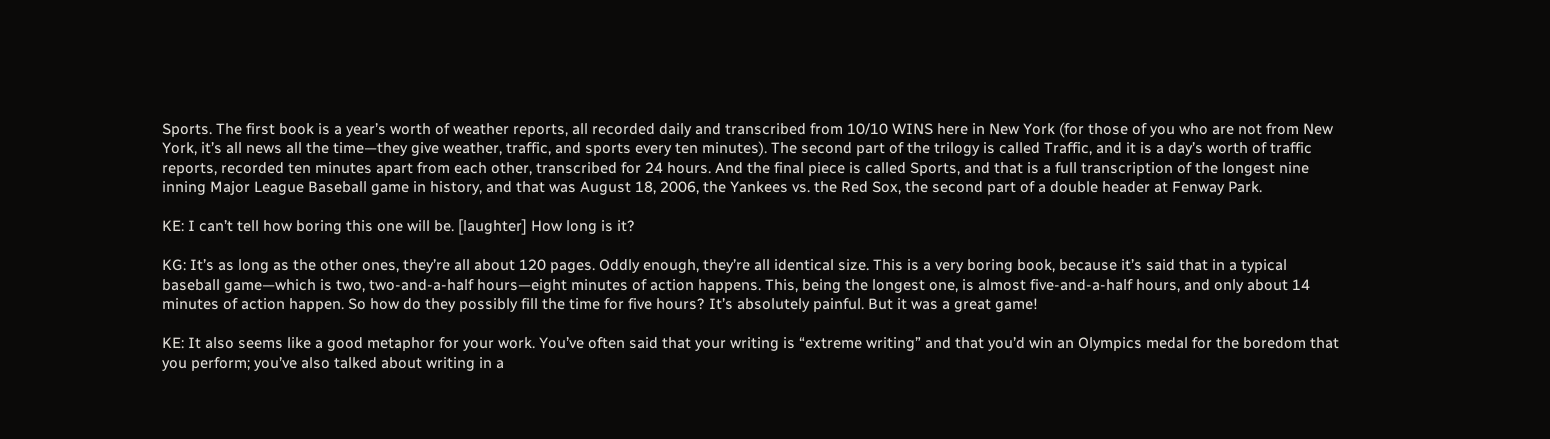Sports. The first book is a year’s worth of weather reports, all recorded daily and transcribed from 10/10 WINS here in New York (for those of you who are not from New York, it’s all news all the time—they give weather, traffic, and sports every ten minutes). The second part of the trilogy is called Traffic, and it is a day’s worth of traffic reports, recorded ten minutes apart from each other, transcribed for 24 hours. And the final piece is called Sports, and that is a full transcription of the longest nine inning Major League Baseball game in history, and that was August 18, 2006, the Yankees vs. the Red Sox, the second part of a double header at Fenway Park.

KE: I can’t tell how boring this one will be. [laughter] How long is it?

KG: It’s as long as the other ones, they’re all about 120 pages. Oddly enough, they’re all identical size. This is a very boring book, because it’s said that in a typical baseball game—which is two, two-and-a-half hours—eight minutes of action happens. This, being the longest one, is almost five-and-a-half hours, and only about 14 minutes of action happen. So how do they possibly fill the time for five hours? It’s absolutely painful. But it was a great game!

KE: It also seems like a good metaphor for your work. You’ve often said that your writing is “extreme writing” and that you’d win an Olympics medal for the boredom that you perform; you’ve also talked about writing in a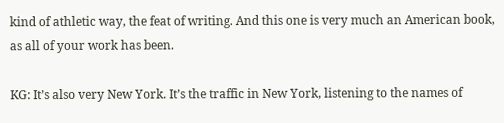kind of athletic way, the feat of writing. And this one is very much an American book, as all of your work has been.

KG: It’s also very New York. It’s the traffic in New York, listening to the names of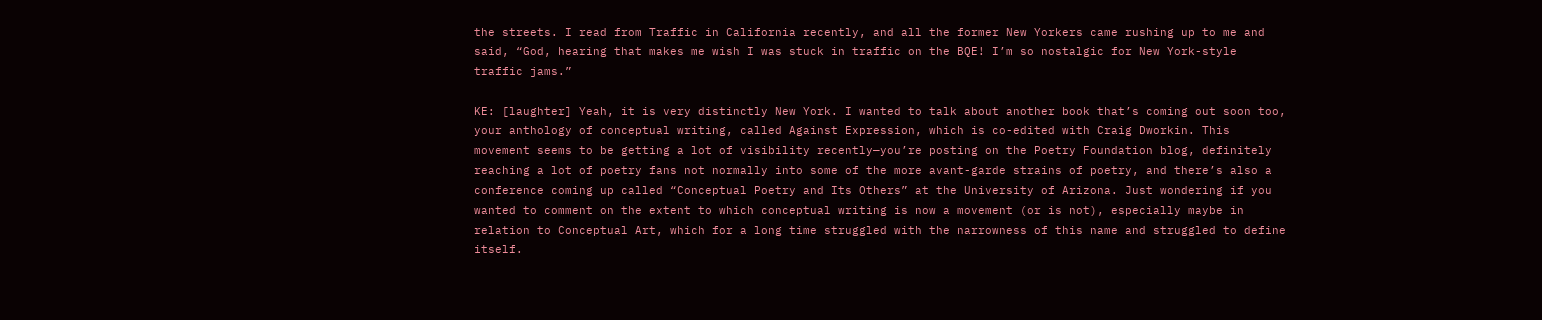the streets. I read from Traffic in California recently, and all the former New Yorkers came rushing up to me and said, “God, hearing that makes me wish I was stuck in traffic on the BQE! I’m so nostalgic for New York-style traffic jams.”

KE: [laughter] Yeah, it is very distinctly New York. I wanted to talk about another book that’s coming out soon too, your anthology of conceptual writing, called Against Expression, which is co-edited with Craig Dworkin. This movement seems to be getting a lot of visibility recently—you’re posting on the Poetry Foundation blog, definitely reaching a lot of poetry fans not normally into some of the more avant-garde strains of poetry, and there’s also a conference coming up called “Conceptual Poetry and Its Others” at the University of Arizona. Just wondering if you wanted to comment on the extent to which conceptual writing is now a movement (or is not), especially maybe in relation to Conceptual Art, which for a long time struggled with the narrowness of this name and struggled to define itself.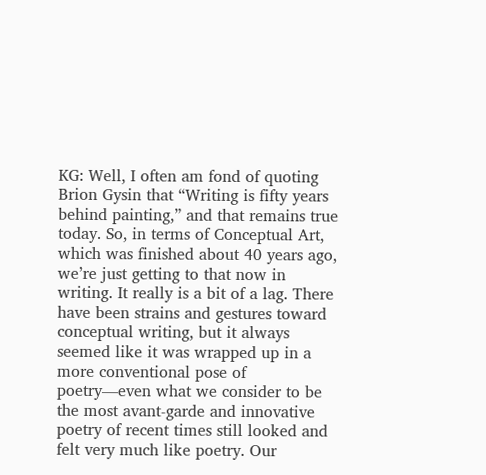KG: Well, I often am fond of quoting Brion Gysin that “Writing is fifty years behind painting,” and that remains true today. So, in terms of Conceptual Art, which was finished about 40 years ago, we’re just getting to that now in writing. It really is a bit of a lag. There have been strains and gestures toward conceptual writing, but it always seemed like it was wrapped up in a more conventional pose of poetry—even what we consider to be the most avant-garde and innovative poetry of recent times still looked and felt very much like poetry. Our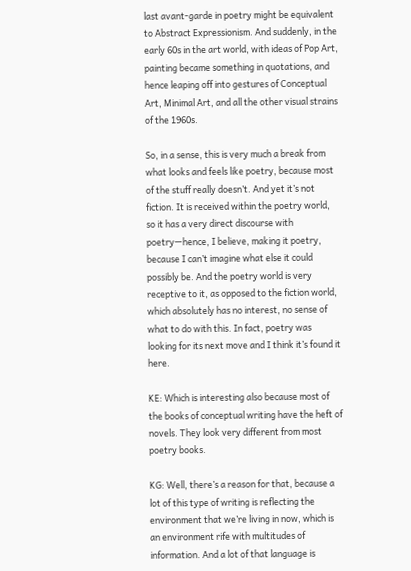last avant-garde in poetry might be equivalent to Abstract Expressionism. And suddenly, in the early 60s in the art world, with ideas of Pop Art, painting became something in quotations, and hence leaping off into gestures of Conceptual Art, Minimal Art, and all the other visual strains of the 1960s.

So, in a sense, this is very much a break from what looks and feels like poetry, because most of the stuff really doesn’t. And yet it’s not fiction. It is received within the poetry world, so it has a very direct discourse with poetry—hence, I believe, making it poetry, because I can’t imagine what else it could possibly be. And the poetry world is very receptive to it, as opposed to the fiction world, which absolutely has no interest, no sense of what to do with this. In fact, poetry was looking for its next move and I think it’s found it here.

KE: Which is interesting also because most of the books of conceptual writing have the heft of novels. They look very different from most poetry books.

KG: Well, there’s a reason for that, because a lot of this type of writing is reflecting the environment that we’re living in now, which is an environment rife with multitudes of information. And a lot of that language is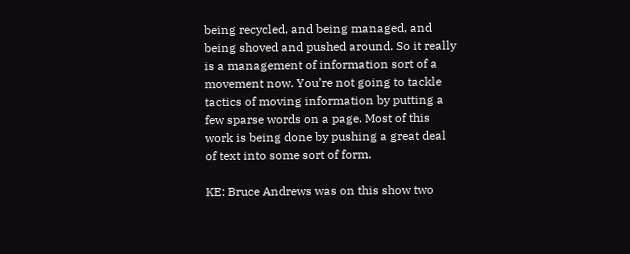being recycled, and being managed, and being shoved and pushed around. So it really is a management of information sort of a movement now. You’re not going to tackle tactics of moving information by putting a few sparse words on a page. Most of this work is being done by pushing a great deal of text into some sort of form.

KE: Bruce Andrews was on this show two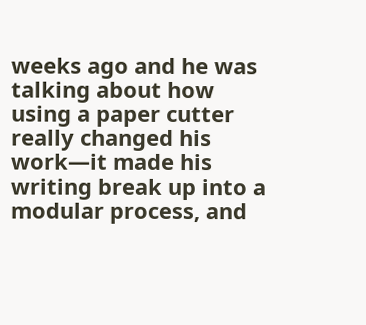weeks ago and he was talking about how using a paper cutter really changed his work—it made his writing break up into a modular process, and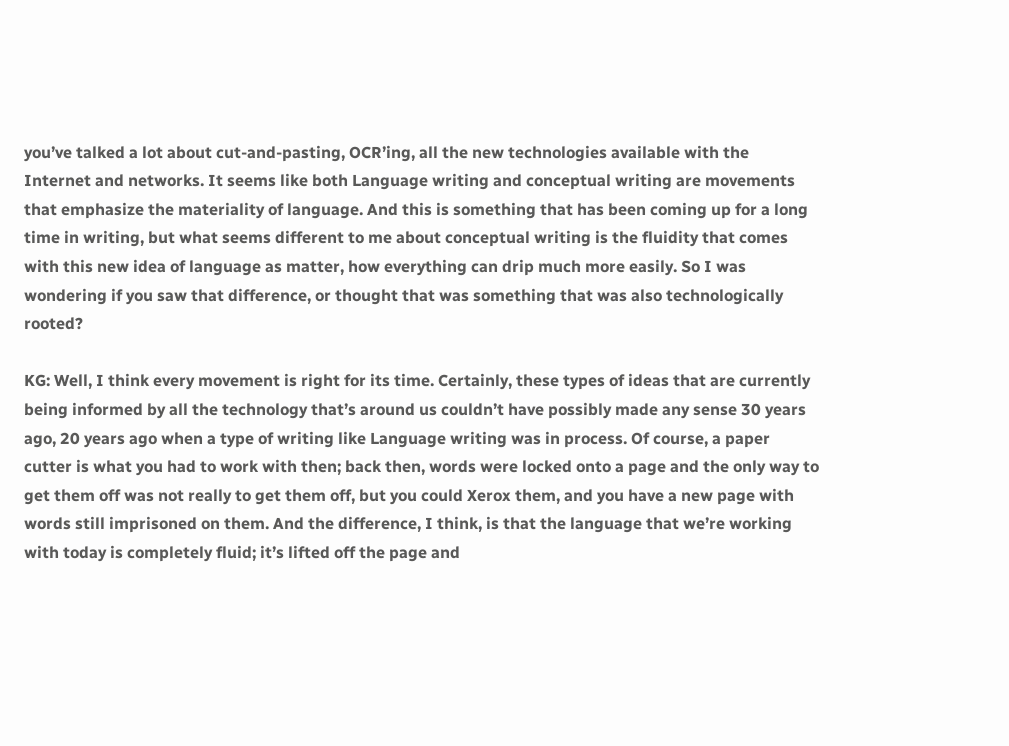you’ve talked a lot about cut-and-pasting, OCR’ing, all the new technologies available with the Internet and networks. It seems like both Language writing and conceptual writing are movements that emphasize the materiality of language. And this is something that has been coming up for a long time in writing, but what seems different to me about conceptual writing is the fluidity that comes with this new idea of language as matter, how everything can drip much more easily. So I was wondering if you saw that difference, or thought that was something that was also technologically rooted?

KG: Well, I think every movement is right for its time. Certainly, these types of ideas that are currently being informed by all the technology that’s around us couldn’t have possibly made any sense 30 years ago, 20 years ago when a type of writing like Language writing was in process. Of course, a paper cutter is what you had to work with then; back then, words were locked onto a page and the only way to get them off was not really to get them off, but you could Xerox them, and you have a new page with words still imprisoned on them. And the difference, I think, is that the language that we’re working with today is completely fluid; it’s lifted off the page and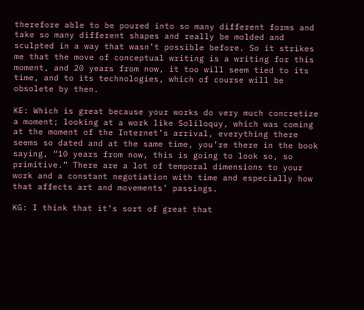therefore able to be poured into so many different forms and take so many different shapes and really be molded and sculpted in a way that wasn’t possible before. So it strikes me that the move of conceptual writing is a writing for this moment, and 20 years from now, it too will seem tied to its time, and to its technologies, which of course will be obsolete by then.

KE: Which is great because your works do very much concretize a moment; looking at a work like Soliloquy, which was coming at the moment of the Internet’s arrival, everything there seems so dated and at the same time, you’re there in the book saying, “10 years from now, this is going to look so, so primitive.” There are a lot of temporal dimensions to your work and a constant negotiation with time and especially how that affects art and movements’ passings.

KG: I think that it’s sort of great that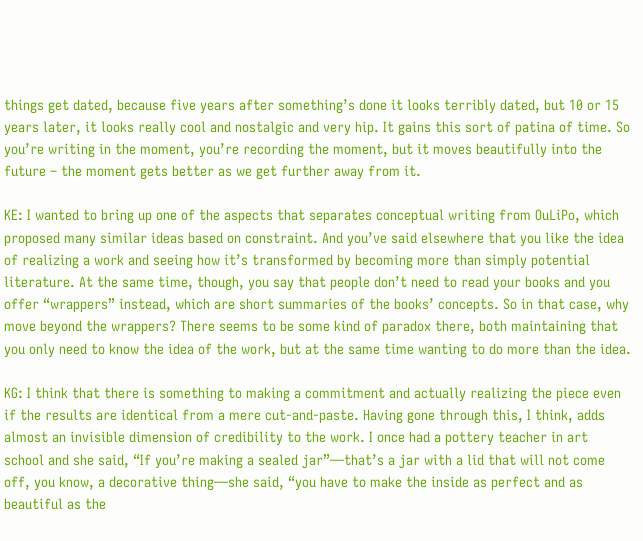things get dated, because five years after something’s done it looks terribly dated, but 10 or 15 years later, it looks really cool and nostalgic and very hip. It gains this sort of patina of time. So you’re writing in the moment, you’re recording the moment, but it moves beautifully into the future – the moment gets better as we get further away from it.

KE: I wanted to bring up one of the aspects that separates conceptual writing from OuLiPo, which proposed many similar ideas based on constraint. And you’ve said elsewhere that you like the idea of realizing a work and seeing how it’s transformed by becoming more than simply potential literature. At the same time, though, you say that people don’t need to read your books and you offer “wrappers” instead, which are short summaries of the books’ concepts. So in that case, why move beyond the wrappers? There seems to be some kind of paradox there, both maintaining that you only need to know the idea of the work, but at the same time wanting to do more than the idea.

KG: I think that there is something to making a commitment and actually realizing the piece even if the results are identical from a mere cut-and-paste. Having gone through this, I think, adds almost an invisible dimension of credibility to the work. I once had a pottery teacher in art school and she said, “If you’re making a sealed jar”—that’s a jar with a lid that will not come off, you know, a decorative thing—she said, “you have to make the inside as perfect and as beautiful as the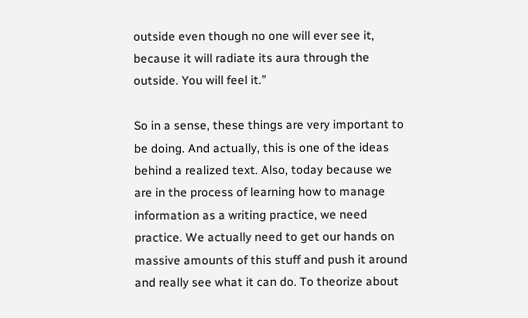outside even though no one will ever see it, because it will radiate its aura through the outside. You will feel it.”

So in a sense, these things are very important to be doing. And actually, this is one of the ideas behind a realized text. Also, today because we are in the process of learning how to manage information as a writing practice, we need practice. We actually need to get our hands on massive amounts of this stuff and push it around and really see what it can do. To theorize about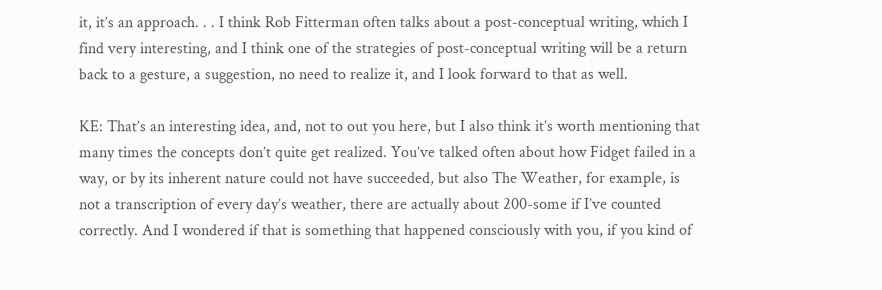it, it’s an approach. . . I think Rob Fitterman often talks about a post-conceptual writing, which I find very interesting, and I think one of the strategies of post-conceptual writing will be a return back to a gesture, a suggestion, no need to realize it, and I look forward to that as well.

KE: That’s an interesting idea, and, not to out you here, but I also think it’s worth mentioning that many times the concepts don’t quite get realized. You’ve talked often about how Fidget failed in a way, or by its inherent nature could not have succeeded, but also The Weather, for example, is not a transcription of every day’s weather, there are actually about 200-some if I’ve counted correctly. And I wondered if that is something that happened consciously with you, if you kind of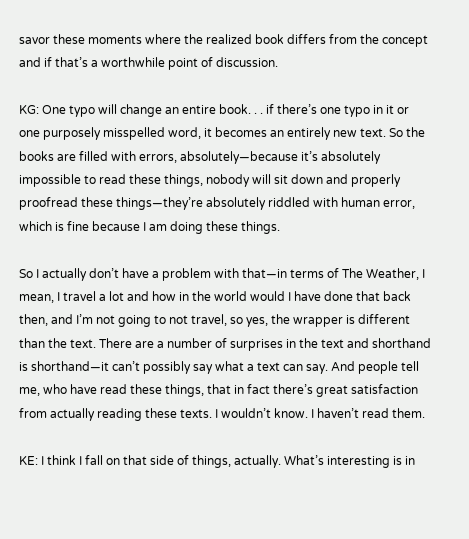savor these moments where the realized book differs from the concept and if that’s a worthwhile point of discussion.

KG: One typo will change an entire book. . . if there’s one typo in it or one purposely misspelled word, it becomes an entirely new text. So the books are filled with errors, absolutely—because it’s absolutely impossible to read these things, nobody will sit down and properly proofread these things—they’re absolutely riddled with human error, which is fine because I am doing these things.

So I actually don’t have a problem with that—in terms of The Weather, I mean, I travel a lot and how in the world would I have done that back then, and I’m not going to not travel, so yes, the wrapper is different than the text. There are a number of surprises in the text and shorthand is shorthand—it can’t possibly say what a text can say. And people tell me, who have read these things, that in fact there’s great satisfaction from actually reading these texts. I wouldn’t know. I haven’t read them.

KE: I think I fall on that side of things, actually. What’s interesting is in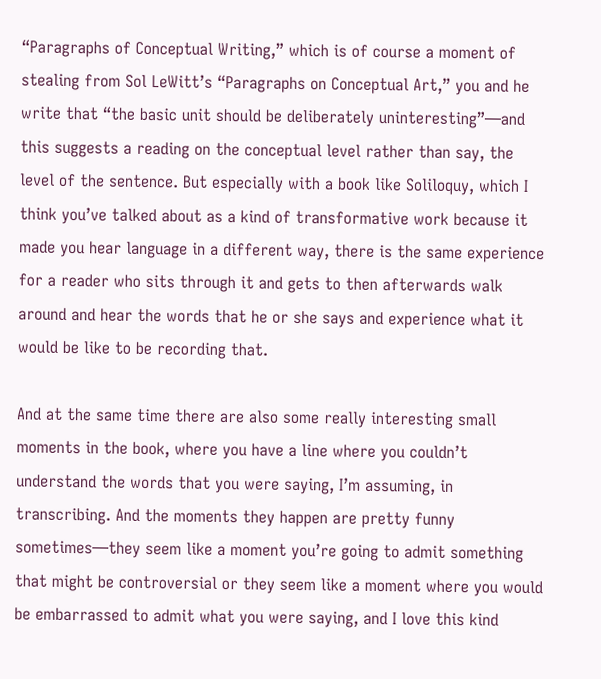“Paragraphs of Conceptual Writing,” which is of course a moment of stealing from Sol LeWitt’s “Paragraphs on Conceptual Art,” you and he write that “the basic unit should be deliberately uninteresting”—and this suggests a reading on the conceptual level rather than say, the level of the sentence. But especially with a book like Soliloquy, which I think you’ve talked about as a kind of transformative work because it made you hear language in a different way, there is the same experience for a reader who sits through it and gets to then afterwards walk around and hear the words that he or she says and experience what it would be like to be recording that.

And at the same time there are also some really interesting small moments in the book, where you have a line where you couldn’t understand the words that you were saying, I’m assuming, in transcribing. And the moments they happen are pretty funny sometimes—they seem like a moment you’re going to admit something that might be controversial or they seem like a moment where you would be embarrassed to admit what you were saying, and I love this kind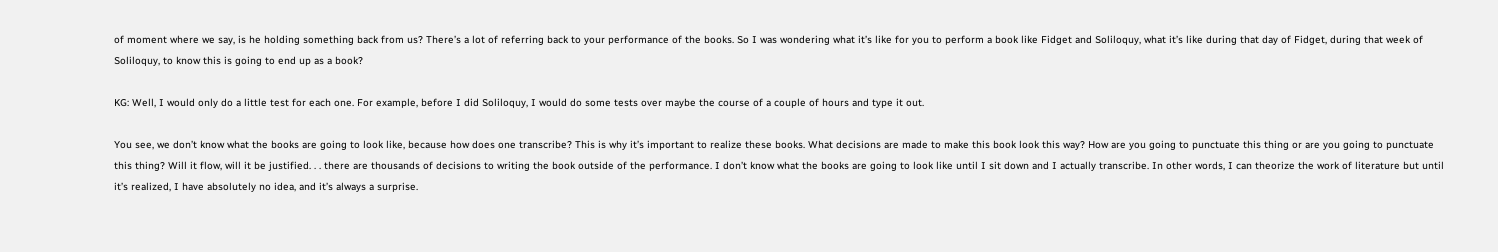of moment where we say, is he holding something back from us? There’s a lot of referring back to your performance of the books. So I was wondering what it’s like for you to perform a book like Fidget and Soliloquy, what it’s like during that day of Fidget, during that week of Soliloquy, to know this is going to end up as a book?

KG: Well, I would only do a little test for each one. For example, before I did Soliloquy, I would do some tests over maybe the course of a couple of hours and type it out.

You see, we don’t know what the books are going to look like, because how does one transcribe? This is why it’s important to realize these books. What decisions are made to make this book look this way? How are you going to punctuate this thing or are you going to punctuate this thing? Will it flow, will it be justified. . . there are thousands of decisions to writing the book outside of the performance. I don’t know what the books are going to look like until I sit down and I actually transcribe. In other words, I can theorize the work of literature but until it’s realized, I have absolutely no idea, and it’s always a surprise.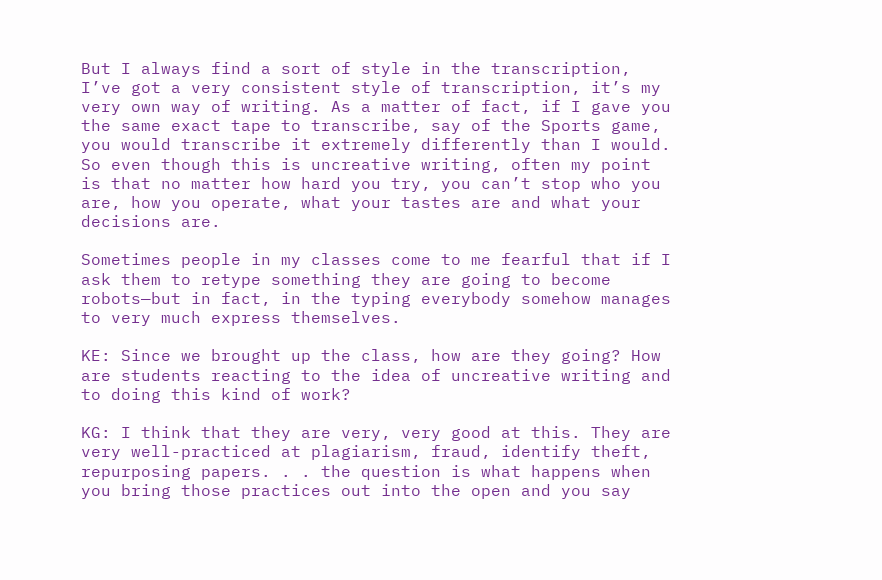But I always find a sort of style in the transcription, I’ve got a very consistent style of transcription, it’s my very own way of writing. As a matter of fact, if I gave you the same exact tape to transcribe, say of the Sports game, you would transcribe it extremely differently than I would. So even though this is uncreative writing, often my point is that no matter how hard you try, you can’t stop who you are, how you operate, what your tastes are and what your decisions are.

Sometimes people in my classes come to me fearful that if I ask them to retype something they are going to become robots—but in fact, in the typing everybody somehow manages to very much express themselves.

KE: Since we brought up the class, how are they going? How are students reacting to the idea of uncreative writing and to doing this kind of work?

KG: I think that they are very, very good at this. They are very well-practiced at plagiarism, fraud, identify theft, repurposing papers. . . the question is what happens when you bring those practices out into the open and you say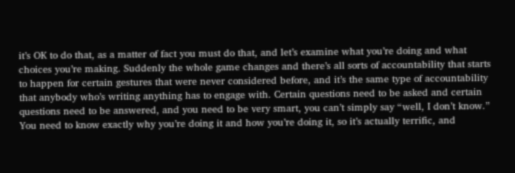it’s OK to do that, as a matter of fact you must do that, and let’s examine what you’re doing and what choices you’re making. Suddenly the whole game changes and there’s all sorts of accountability that starts to happen for certain gestures that were never considered before, and it’s the same type of accountability that anybody who’s writing anything has to engage with. Certain questions need to be asked and certain questions need to be answered, and you need to be very smart, you can’t simply say “well, I don’t know.” You need to know exactly why you’re doing it and how you’re doing it, so it’s actually terrific, and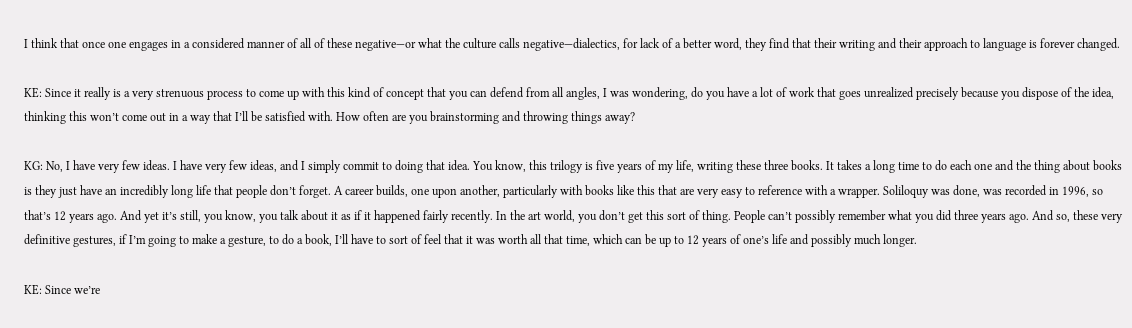I think that once one engages in a considered manner of all of these negative—or what the culture calls negative—dialectics, for lack of a better word, they find that their writing and their approach to language is forever changed.

KE: Since it really is a very strenuous process to come up with this kind of concept that you can defend from all angles, I was wondering, do you have a lot of work that goes unrealized precisely because you dispose of the idea, thinking this won’t come out in a way that I’ll be satisfied with. How often are you brainstorming and throwing things away?

KG: No, I have very few ideas. I have very few ideas, and I simply commit to doing that idea. You know, this trilogy is five years of my life, writing these three books. It takes a long time to do each one and the thing about books is they just have an incredibly long life that people don’t forget. A career builds, one upon another, particularly with books like this that are very easy to reference with a wrapper. Soliloquy was done, was recorded in 1996, so that’s 12 years ago. And yet it’s still, you know, you talk about it as if it happened fairly recently. In the art world, you don’t get this sort of thing. People can’t possibly remember what you did three years ago. And so, these very definitive gestures, if I’m going to make a gesture, to do a book, I’ll have to sort of feel that it was worth all that time, which can be up to 12 years of one’s life and possibly much longer.

KE: Since we’re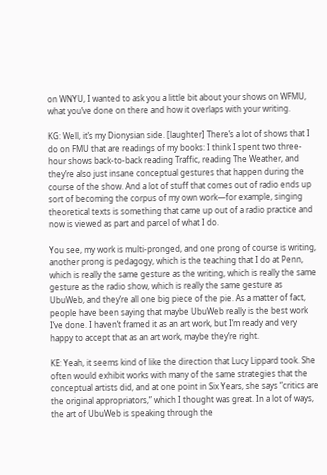on WNYU, I wanted to ask you a little bit about your shows on WFMU, what you’ve done on there and how it overlaps with your writing.

KG: Well, it’s my Dionysian side. [laughter] There’s a lot of shows that I do on FMU that are readings of my books: I think I spent two three-hour shows back-to-back reading Traffic, reading The Weather, and they’re also just insane conceptual gestures that happen during the course of the show. And a lot of stuff that comes out of radio ends up sort of becoming the corpus of my own work—for example, singing theoretical texts is something that came up out of a radio practice and now is viewed as part and parcel of what I do.

You see, my work is multi-pronged, and one prong of course is writing, another prong is pedagogy, which is the teaching that I do at Penn, which is really the same gesture as the writing, which is really the same gesture as the radio show, which is really the same gesture as UbuWeb, and they’re all one big piece of the pie. As a matter of fact, people have been saying that maybe UbuWeb really is the best work I’ve done. I haven’t framed it as an art work, but I’m ready and very happy to accept that as an art work, maybe they’re right.

KE: Yeah, it seems kind of like the direction that Lucy Lippard took. She often would exhibit works with many of the same strategies that the conceptual artists did, and at one point in Six Years, she says “critics are the original appropriators,” which I thought was great. In a lot of ways, the art of UbuWeb is speaking through the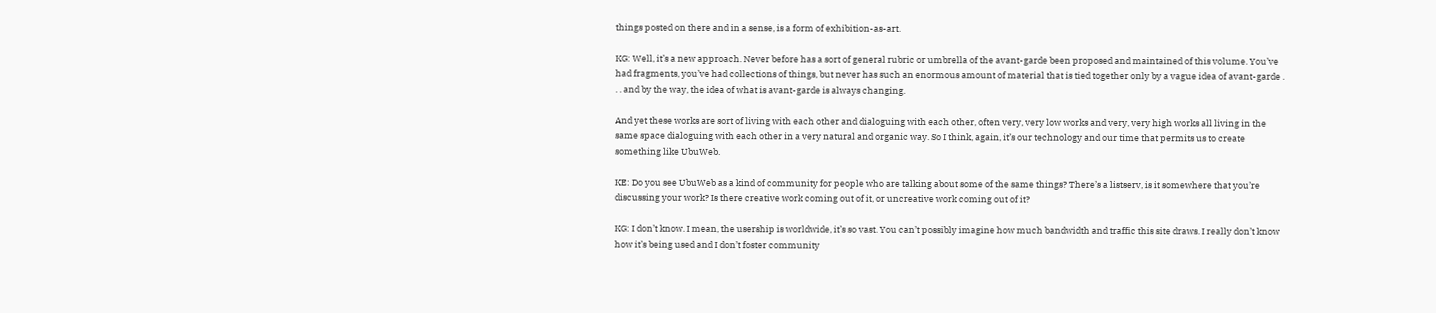things posted on there and in a sense, is a form of exhibition-as-art.

KG: Well, it’s a new approach. Never before has a sort of general rubric or umbrella of the avant-garde been proposed and maintained of this volume. You’ve had fragments, you’ve had collections of things, but never has such an enormous amount of material that is tied together only by a vague idea of avant-garde . . . and by the way, the idea of what is avant-garde is always changing.

And yet these works are sort of living with each other and dialoguing with each other, often very, very low works and very, very high works all living in the same space dialoguing with each other in a very natural and organic way. So I think, again, it’s our technology and our time that permits us to create something like UbuWeb.

KE: Do you see UbuWeb as a kind of community for people who are talking about some of the same things? There’s a listserv, is it somewhere that you’re discussing your work? Is there creative work coming out of it, or uncreative work coming out of it?

KG: I don’t know. I mean, the usership is worldwide, it’s so vast. You can’t possibly imagine how much bandwidth and traffic this site draws. I really don’t know how it’s being used and I don’t foster community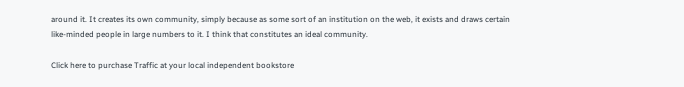around it. It creates its own community, simply because as some sort of an institution on the web, it exists and draws certain like-minded people in large numbers to it. I think that constitutes an ideal community.

Click here to purchase Traffic at your local independent bookstore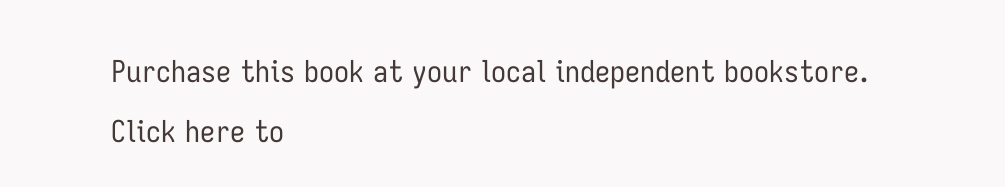Purchase this book at your local independent bookstore.
Click here to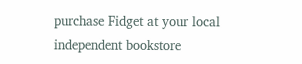purchase Fidget at your local independent bookstore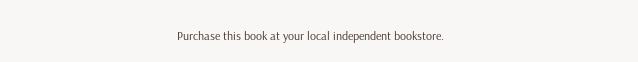Purchase this book at your local independent bookstore.